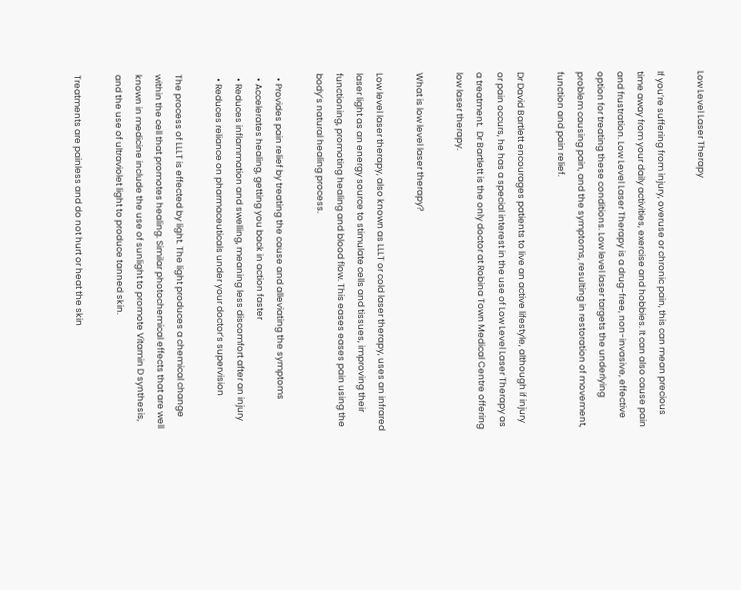Low Level Laser Therapy

If you’re suffering from injury, overuse or chronic pain, this can mean precious time away from your daily activities, exercise and hobbies. It can also cause pain and frustration. Low Level Laser Therapy is a drug-free, non-invasive, effective option for treating these conditions. Low level laser targets the underlying problem causing pain, and the symptoms, resulting in restoration of movement, function and pain relief.

Dr David Bartlett encourages patients to live an active lifestyle, although if injury or pain occurs, he has a special interest in the use of Low Level Laser Therapy as a treatment.  Dr Bartlett is the only doctor at Robina Town Medical Centre offering low laser therapy.

What is low level laser therapy?

Low level laser therapy, also known as LLLT or cold laser therapy, uses an infrared laser light as an energy source to stimulate cells and tissues, improving their functioning, promoting healing and blood flow. This eases eases pain using the body’s natural healing process.

  • Provides pain relief by treating the cause and alleviating the symptoms
  • Accelerates healing, getting you back in action faster
  • Reduces inflammation and swelling, meaning less discomfort after an injury
  • Reduces reliance on pharmaceuticals under your doctor’s supervision

The process of LLLT is effected by light. The light produces a chemical change within the cell that promotes healing. Similar photochemical effects that are well known in medicine include the use of sunlight to promote Vitamin D synthesis, and the use of ultraviolet light to produce tanned skin.

Treatments are painless and do not hurt or heat the skin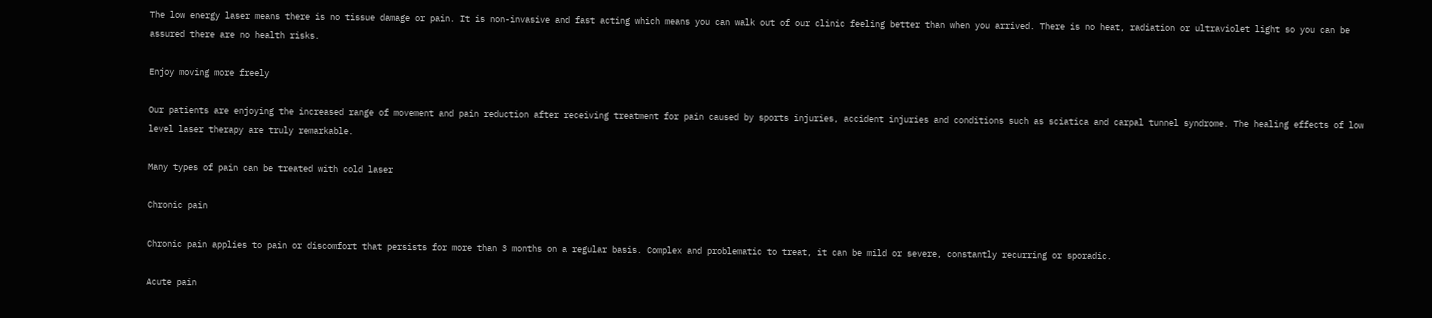The low energy laser means there is no tissue damage or pain. It is non-invasive and fast acting which means you can walk out of our clinic feeling better than when you arrived. There is no heat, radiation or ultraviolet light so you can be assured there are no health risks.

Enjoy moving more freely

Our patients are enjoying the increased range of movement and pain reduction after receiving treatment for pain caused by sports injuries, accident injuries and conditions such as sciatica and carpal tunnel syndrome. The healing effects of low level laser therapy are truly remarkable.

Many types of pain can be treated with cold laser

Chronic pain

Chronic pain applies to pain or discomfort that persists for more than 3 months on a regular basis. Complex and problematic to treat, it can be mild or severe, constantly recurring or sporadic.

Acute pain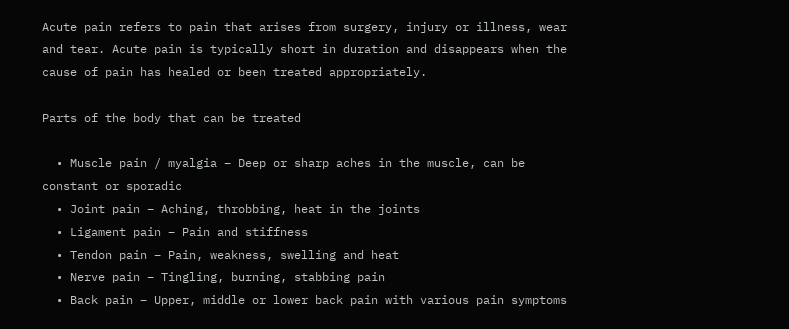Acute pain refers to pain that arises from surgery, injury or illness, wear and tear. Acute pain is typically short in duration and disappears when the cause of pain has healed or been treated appropriately.

Parts of the body that can be treated

  • Muscle pain / myalgia – Deep or sharp aches in the muscle, can be constant or sporadic
  • Joint pain – Aching, throbbing, heat in the joints
  • Ligament pain – Pain and stiffness
  • Tendon pain – Pain, weakness, swelling and heat
  • Nerve pain – Tingling, burning, stabbing pain
  • Back pain – Upper, middle or lower back pain with various pain symptoms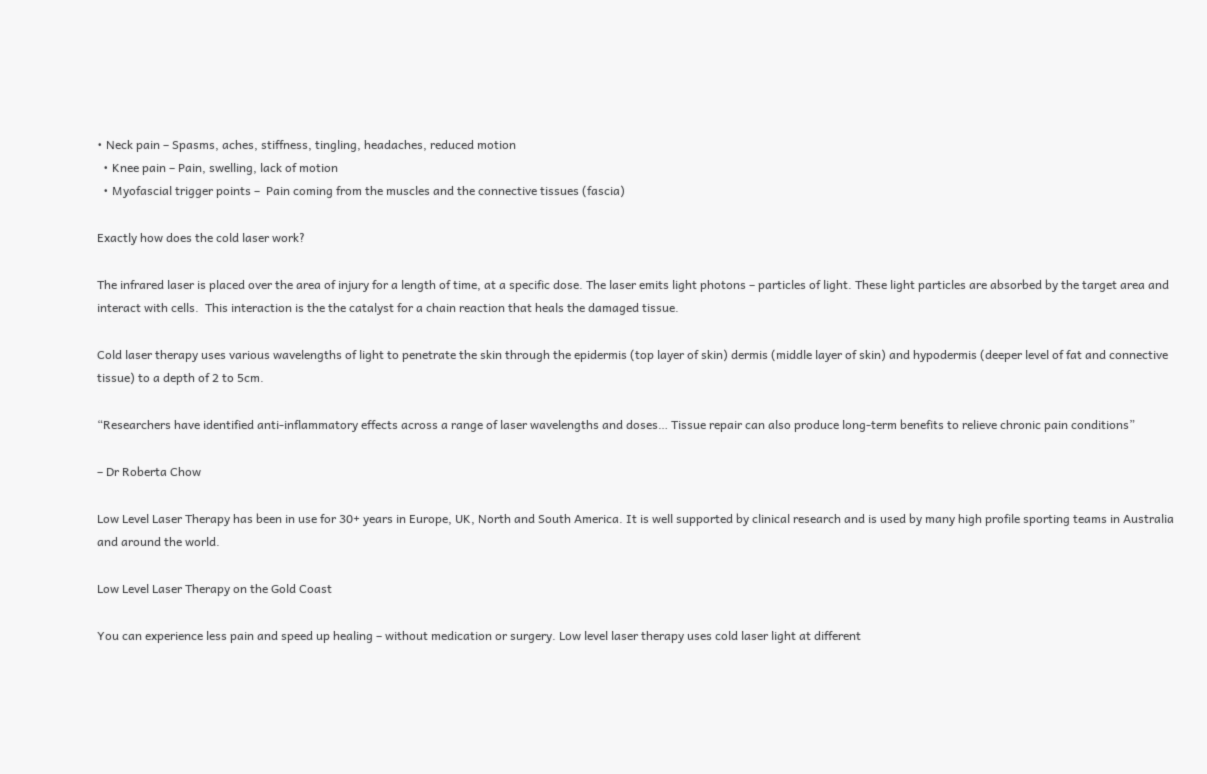• Neck pain – Spasms, aches, stiffness, tingling, headaches, reduced motion
  • Knee pain – Pain, swelling, lack of motion
  • Myofascial trigger points –  Pain coming from the muscles and the connective tissues (fascia)

Exactly how does the cold laser work?

The infrared laser is placed over the area of injury for a length of time, at a specific dose. The laser emits light photons – particles of light. These light particles are absorbed by the target area and interact with cells.  This interaction is the the catalyst for a chain reaction that heals the damaged tissue.

Cold laser therapy uses various wavelengths of light to penetrate the skin through the epidermis (top layer of skin) dermis (middle layer of skin) and hypodermis (deeper level of fat and connective tissue) to a depth of 2 to 5cm.

“Researchers have identified anti-inflammatory effects across a range of laser wavelengths and doses… Tissue repair can also produce long-term benefits to relieve chronic pain conditions”

– Dr Roberta Chow

Low Level Laser Therapy has been in use for 30+ years in Europe, UK, North and South America. It is well supported by clinical research and is used by many high profile sporting teams in Australia and around the world.

Low Level Laser Therapy on the Gold Coast

You can experience less pain and speed up healing – without medication or surgery. Low level laser therapy uses cold laser light at different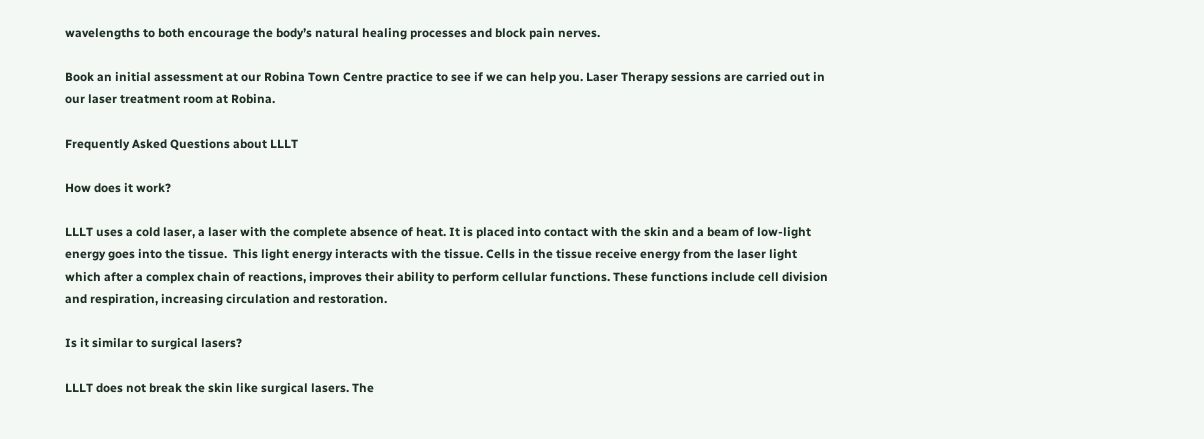wavelengths to both encourage the body’s natural healing processes and block pain nerves.

Book an initial assessment at our Robina Town Centre practice to see if we can help you. Laser Therapy sessions are carried out in our laser treatment room at Robina.

Frequently Asked Questions about LLLT

How does it work?

LLLT uses a cold laser, a laser with the complete absence of heat. It is placed into contact with the skin and a beam of low-light energy goes into the tissue.  This light energy interacts with the tissue. Cells in the tissue receive energy from the laser light which after a complex chain of reactions, improves their ability to perform cellular functions. These functions include cell division and respiration, increasing circulation and restoration.

Is it similar to surgical lasers?

LLLT does not break the skin like surgical lasers. The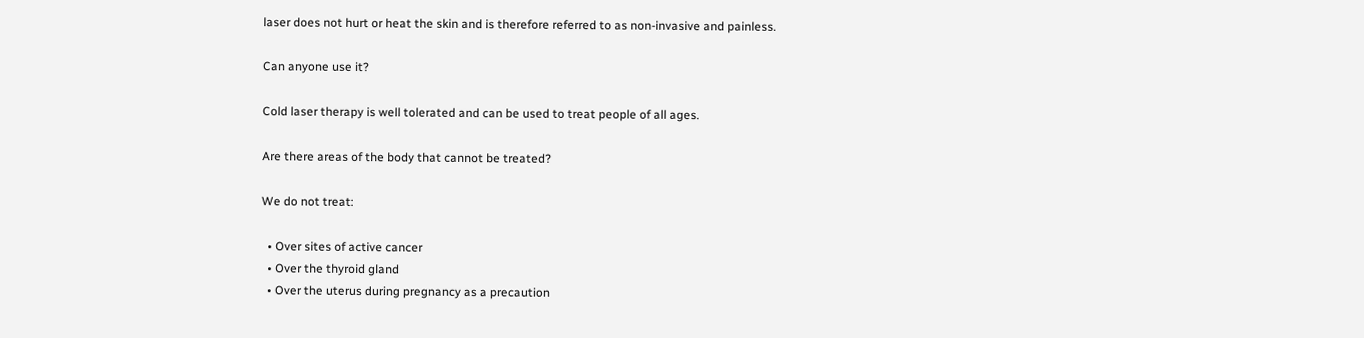laser does not hurt or heat the skin and is therefore referred to as non-invasive and painless.

Can anyone use it?

Cold laser therapy is well tolerated and can be used to treat people of all ages.

Are there areas of the body that cannot be treated?

We do not treat:

  • Over sites of active cancer
  • Over the thyroid gland
  • Over the uterus during pregnancy as a precaution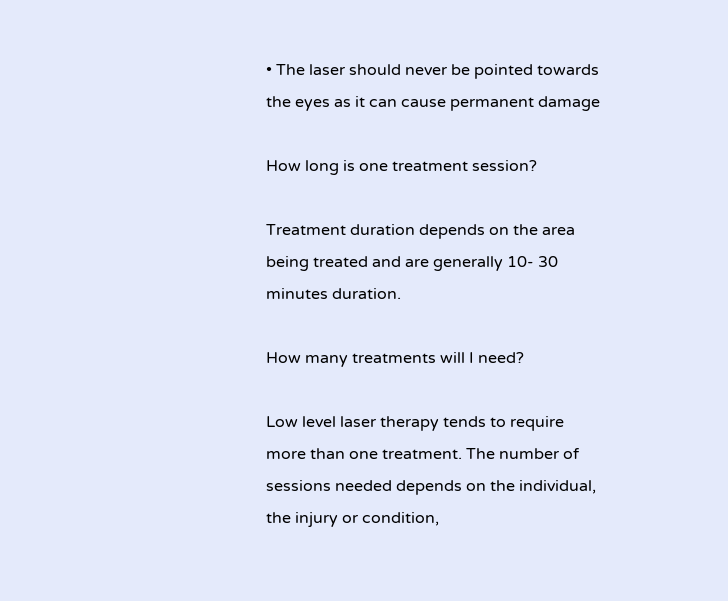• The laser should never be pointed towards the eyes as it can cause permanent damage

How long is one treatment session?

Treatment duration depends on the area being treated and are generally 10- 30 minutes duration.

How many treatments will I need?

Low level laser therapy tends to require more than one treatment. The number of sessions needed depends on the individual, the injury or condition,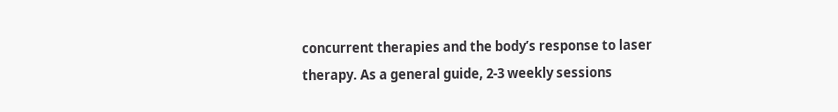concurrent therapies and the body’s response to laser therapy. As a general guide, 2-3 weekly sessions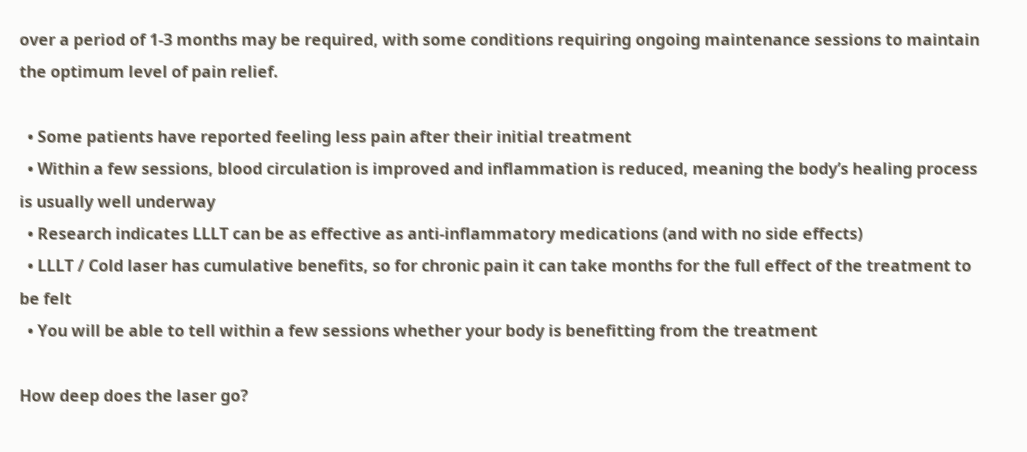over a period of 1-3 months may be required, with some conditions requiring ongoing maintenance sessions to maintain the optimum level of pain relief.

  • Some patients have reported feeling less pain after their initial treatment
  • Within a few sessions, blood circulation is improved and inflammation is reduced, meaning the body’s healing process is usually well underway
  • Research indicates LLLT can be as effective as anti-inflammatory medications (and with no side effects)
  • LLLT / Cold laser has cumulative benefits, so for chronic pain it can take months for the full effect of the treatment to be felt
  • You will be able to tell within a few sessions whether your body is benefitting from the treatment

How deep does the laser go?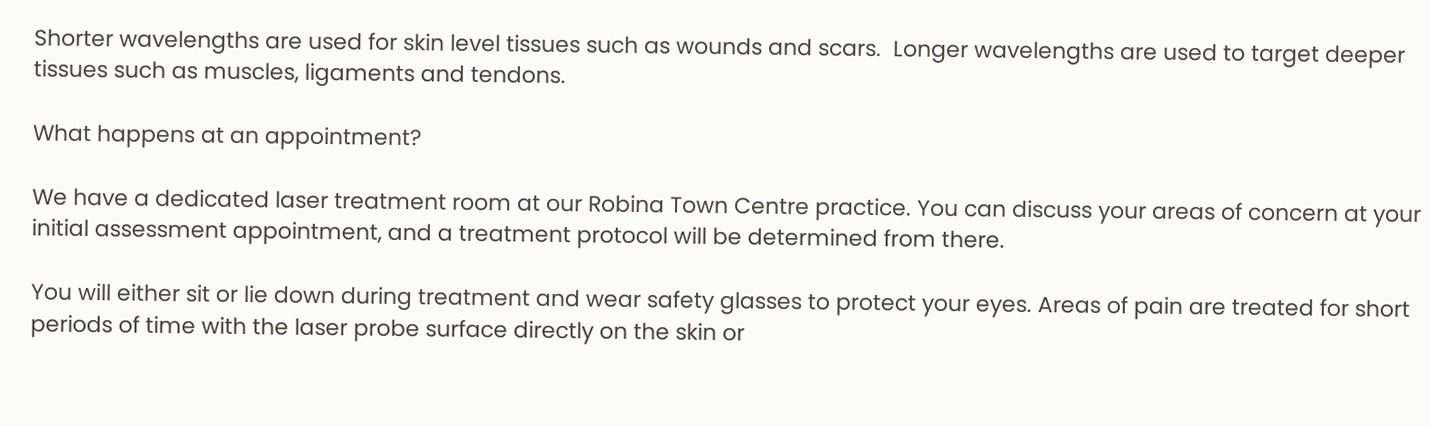Shorter wavelengths are used for skin level tissues such as wounds and scars.  Longer wavelengths are used to target deeper tissues such as muscles, ligaments and tendons.

What happens at an appointment?

We have a dedicated laser treatment room at our Robina Town Centre practice. You can discuss your areas of concern at your initial assessment appointment, and a treatment protocol will be determined from there.

You will either sit or lie down during treatment and wear safety glasses to protect your eyes. Areas of pain are treated for short periods of time with the laser probe surface directly on the skin or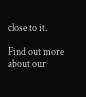close to it.

Find out more about our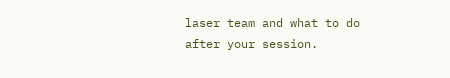laser team and what to do after your session.